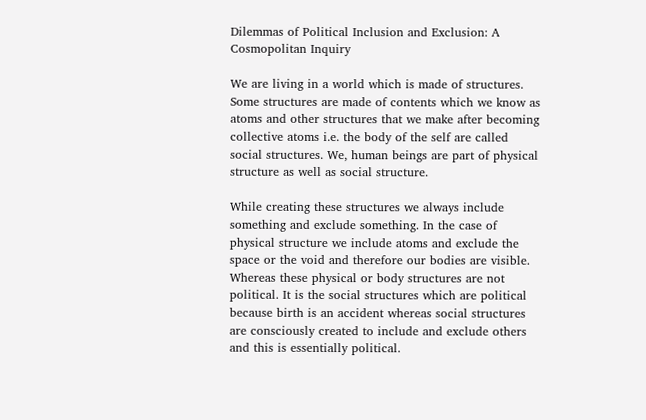Dilemmas of Political Inclusion and Exclusion: A Cosmopolitan Inquiry

We are living in a world which is made of structures. Some structures are made of contents which we know as atoms and other structures that we make after becoming collective atoms i.e. the body of the self are called social structures. We, human beings are part of physical structure as well as social structure.

While creating these structures we always include something and exclude something. In the case of physical structure we include atoms and exclude the space or the void and therefore our bodies are visible. Whereas these physical or body structures are not political. It is the social structures which are political because birth is an accident whereas social structures are consciously created to include and exclude others and this is essentially political.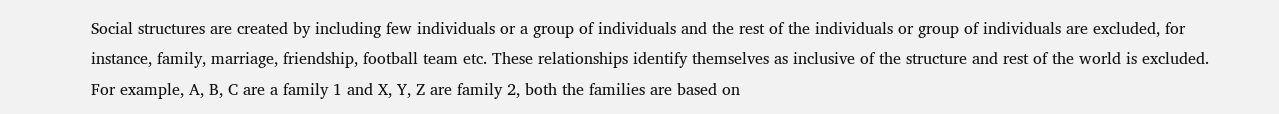Social structures are created by including few individuals or a group of individuals and the rest of the individuals or group of individuals are excluded, for instance, family, marriage, friendship, football team etc. These relationships identify themselves as inclusive of the structure and rest of the world is excluded. For example, A, B, C are a family 1 and X, Y, Z are family 2, both the families are based on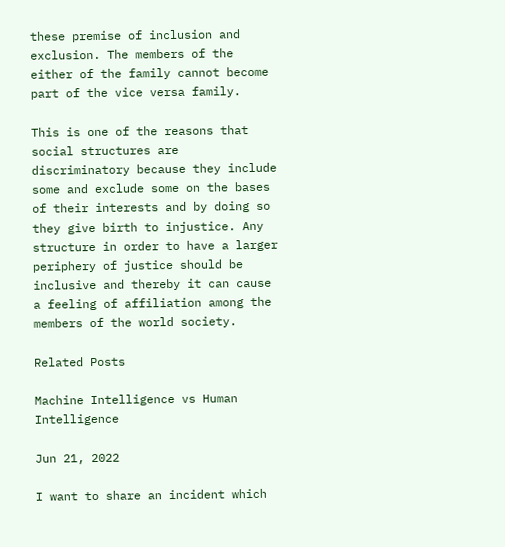these premise of inclusion and exclusion. The members of the either of the family cannot become part of the vice versa family.

This is one of the reasons that social structures are discriminatory because they include some and exclude some on the bases of their interests and by doing so they give birth to injustice. Any structure in order to have a larger periphery of justice should be inclusive and thereby it can cause a feeling of affiliation among the members of the world society.

Related Posts

Machine Intelligence vs Human Intelligence

Jun 21, 2022

I want to share an incident which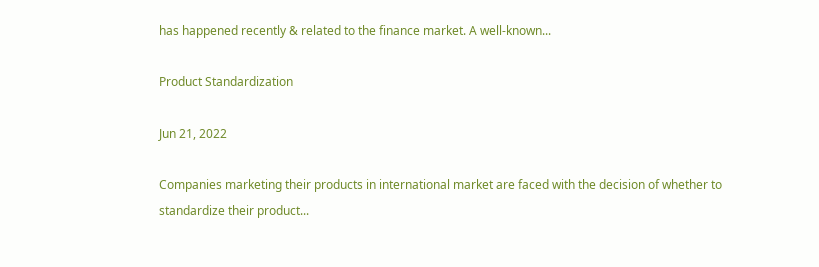has happened recently & related to the finance market. A well-known...

Product Standardization

Jun 21, 2022

Companies marketing their products in international market are faced with the decision of whether to standardize their product...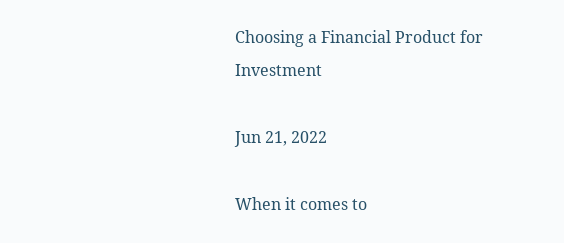Choosing a Financial Product for Investment

Jun 21, 2022

When it comes to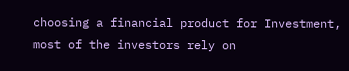choosing a financial product for Investment, most of the investors rely on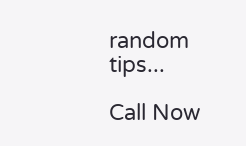random tips...

Call Now